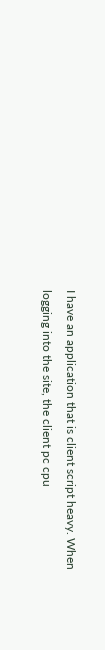I have an application that is client script heavy. When logging into the site, the client pc cpu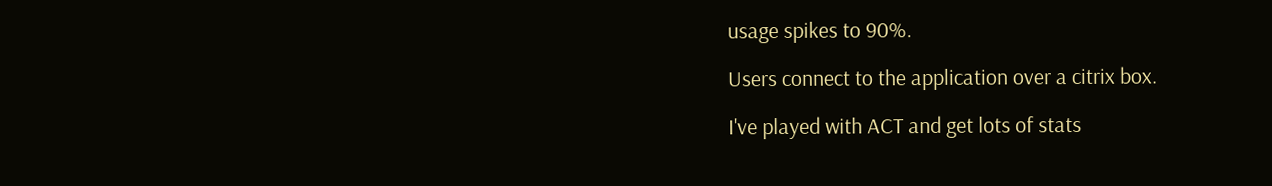usage spikes to 90%.

Users connect to the application over a citrix box.

I've played with ACT and get lots of stats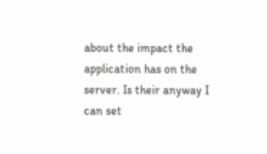about the impact the application has on the server. Is their anyway I can set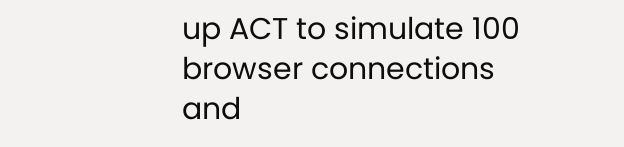up ACT to simulate 100 browser connections and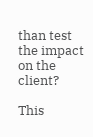than test the impact on the client?

This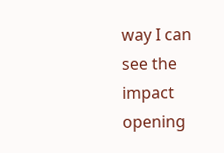way I can see the impact opening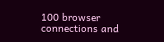100 browser connections and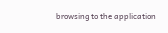browsing to the application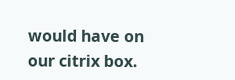would have on our citrix box.